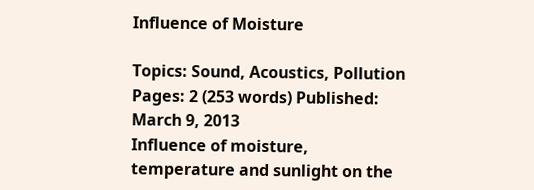Influence of Moisture

Topics: Sound, Acoustics, Pollution Pages: 2 (253 words) Published: March 9, 2013
Influence of moisture, temperature and sunlight on the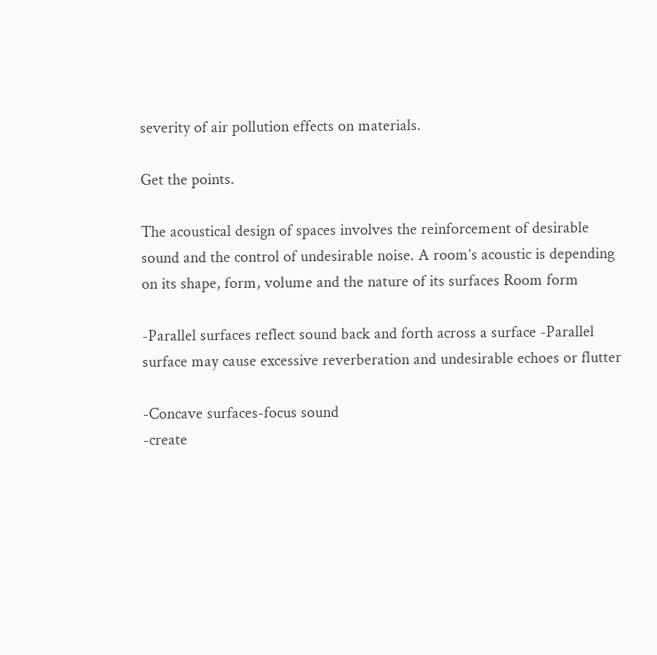severity of air pollution effects on materials.

Get the points.

The acoustical design of spaces involves the reinforcement of desirable sound and the control of undesirable noise. A room’s acoustic is depending on its shape, form, volume and the nature of its surfaces Room form

-Parallel surfaces reflect sound back and forth across a surface -Parallel surface may cause excessive reverberation and undesirable echoes or flutter

-Concave surfaces-focus sound
-create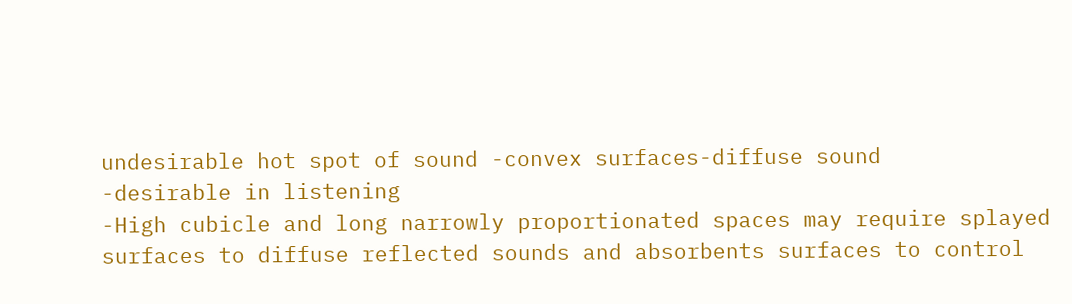undesirable hot spot of sound -convex surfaces-diffuse sound
-desirable in listening
-High cubicle and long narrowly proportionated spaces may require splayed surfaces to diffuse reflected sounds and absorbents surfaces to control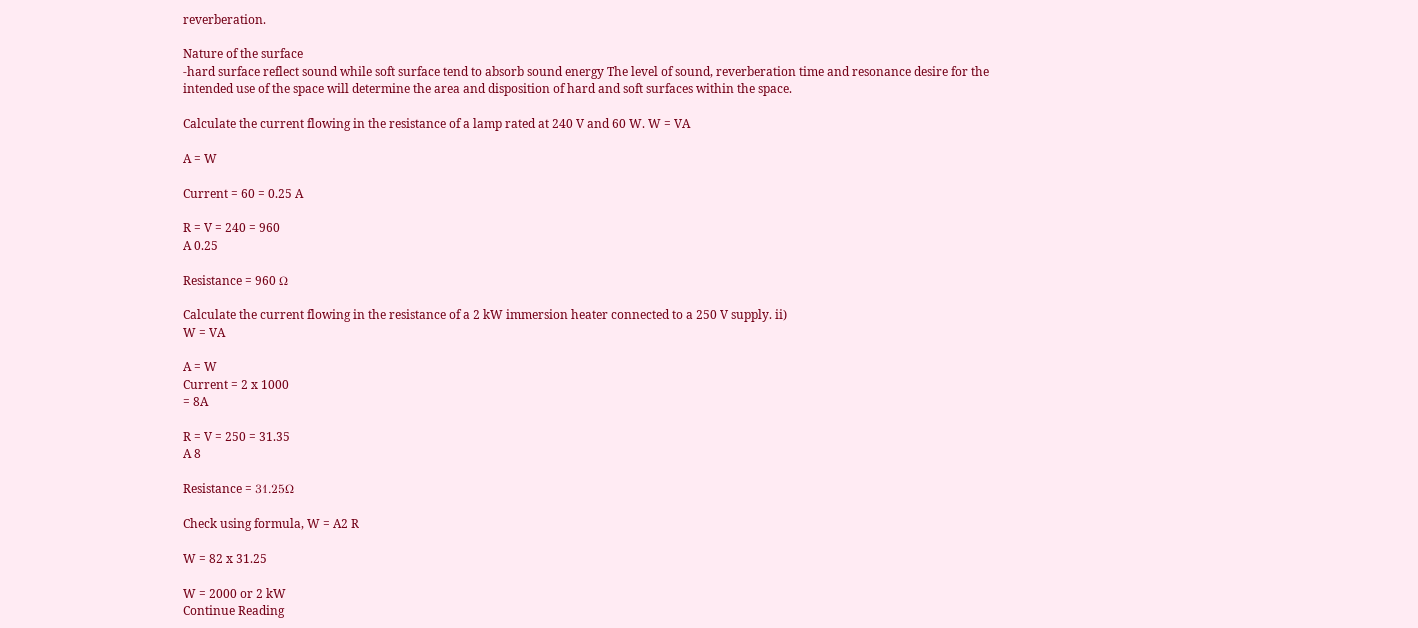reverberation.

Nature of the surface
-hard surface reflect sound while soft surface tend to absorb sound energy The level of sound, reverberation time and resonance desire for the intended use of the space will determine the area and disposition of hard and soft surfaces within the space.

Calculate the current flowing in the resistance of a lamp rated at 240 V and 60 W. W = VA

A = W

Current = 60 = 0.25 A

R = V = 240 = 960
A 0.25

Resistance = 960 Ω

Calculate the current flowing in the resistance of a 2 kW immersion heater connected to a 250 V supply. ii)
W = VA

A = W
Current = 2 x 1000
= 8A

R = V = 250 = 31.35
A 8

Resistance = 31.25Ω

Check using formula, W = A2 R

W = 82 x 31.25

W = 2000 or 2 kW
Continue Reading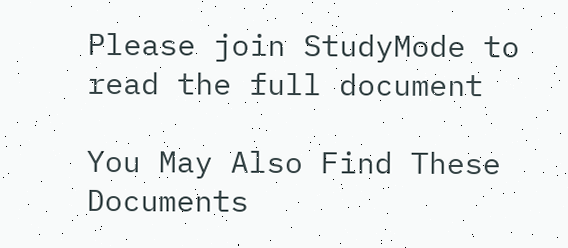Please join StudyMode to read the full document

You May Also Find These Documents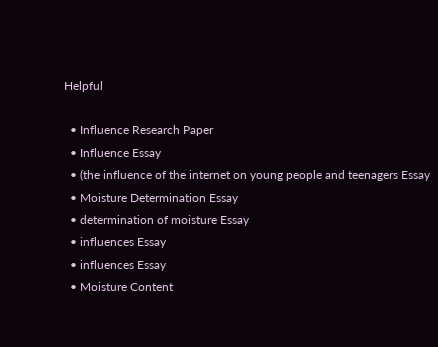Helpful

  • Influence Research Paper
  • Influence Essay
  • (the influence of the internet on young people and teenagers Essay
  • Moisture Determination Essay
  • determination of moisture Essay
  • influences Essay
  • influences Essay
  • Moisture Content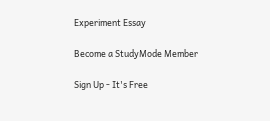Experiment Essay

Become a StudyMode Member

Sign Up - It's Free